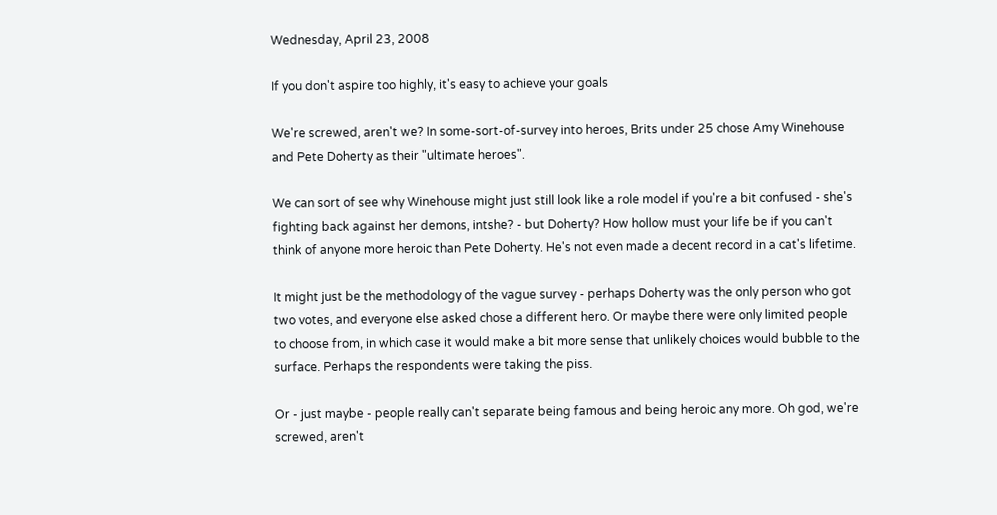Wednesday, April 23, 2008

If you don't aspire too highly, it's easy to achieve your goals

We're screwed, aren't we? In some-sort-of-survey into heroes, Brits under 25 chose Amy Winehouse and Pete Doherty as their "ultimate heroes".

We can sort of see why Winehouse might just still look like a role model if you're a bit confused - she's fighting back against her demons, intshe? - but Doherty? How hollow must your life be if you can't think of anyone more heroic than Pete Doherty. He's not even made a decent record in a cat's lifetime.

It might just be the methodology of the vague survey - perhaps Doherty was the only person who got two votes, and everyone else asked chose a different hero. Or maybe there were only limited people to choose from, in which case it would make a bit more sense that unlikely choices would bubble to the surface. Perhaps the respondents were taking the piss.

Or - just maybe - people really can't separate being famous and being heroic any more. Oh god, we're screwed, aren't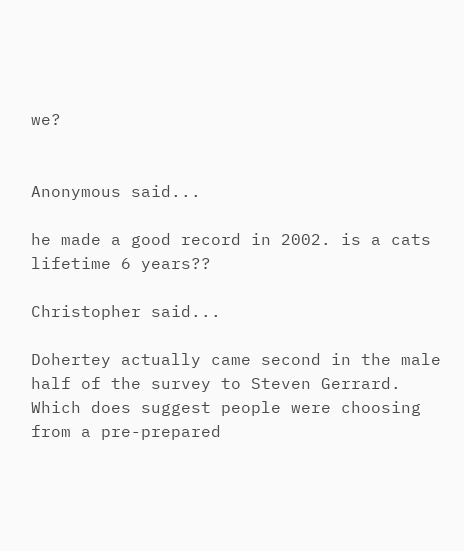we?


Anonymous said...

he made a good record in 2002. is a cats lifetime 6 years??

Christopher said...

Dohertey actually came second in the male half of the survey to Steven Gerrard. Which does suggest people were choosing from a pre-prepared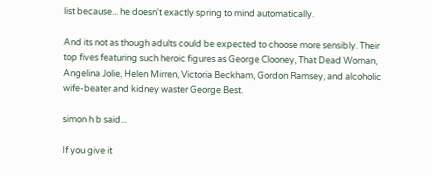list because... he doesn't exactly spring to mind automatically.

And its not as though adults could be expected to choose more sensibly. Their top fives featuring such heroic figures as George Clooney, That Dead Woman, Angelina Jolie, Helen Mirren, Victoria Beckham, Gordon Ramsey, and alcoholic wife-beater and kidney waster George Best.

simon h b said...

If you give it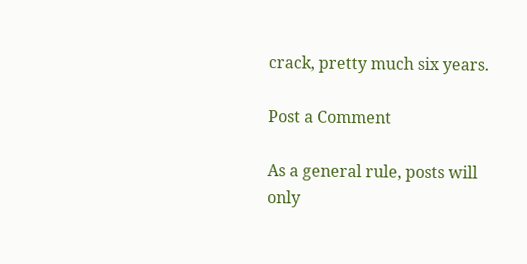crack, pretty much six years.

Post a Comment

As a general rule, posts will only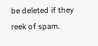be deleted if they reek of spam.